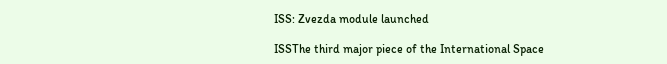ISS: Zvezda module launched

ISSThe third major piece of the International Space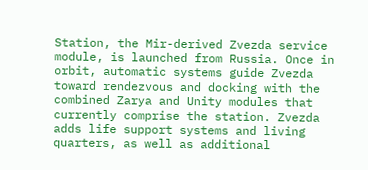Station, the Mir-derived Zvezda service module, is launched from Russia. Once in orbit, automatic systems guide Zvezda toward rendezvous and docking with the combined Zarya and Unity modules that currently comprise the station. Zvezda adds life support systems and living quarters, as well as additional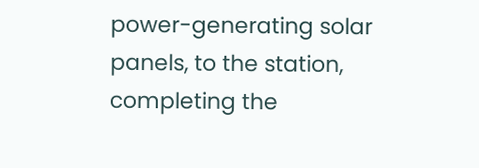power-generating solar panels, to the station, completing the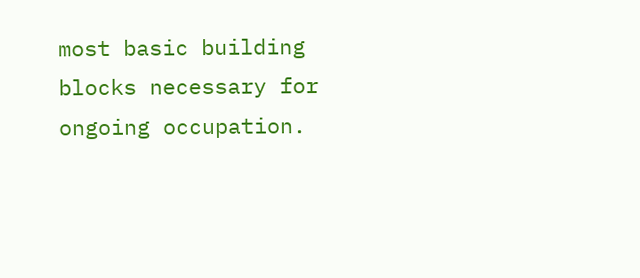most basic building blocks necessary for ongoing occupation.